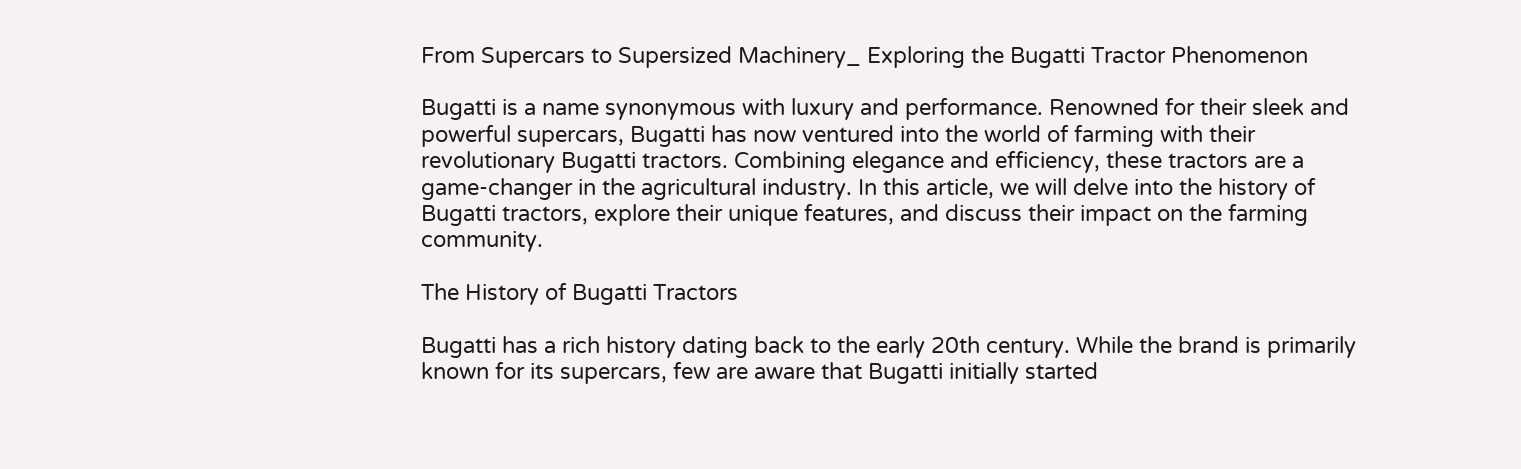From Supercars to Supersized Machinery_ Exploring the Bugatti Tractor Phenomenon

Bugatti is a name synonymous with luxury and performance. Renowned for their sleek and powerful supercars, Bugatti has now ventured into the world of farming with their revolutionary Bugatti tractors. Combining elegance and efficiency, these tractors are a game-changer in the agricultural industry. In this article, we will delve into the history of Bugatti tractors, explore their unique features, and discuss their impact on the farming community.

The History of Bugatti Tractors

Bugatti has a rich history dating back to the early 20th century. While the brand is primarily known for its supercars, few are aware that Bugatti initially started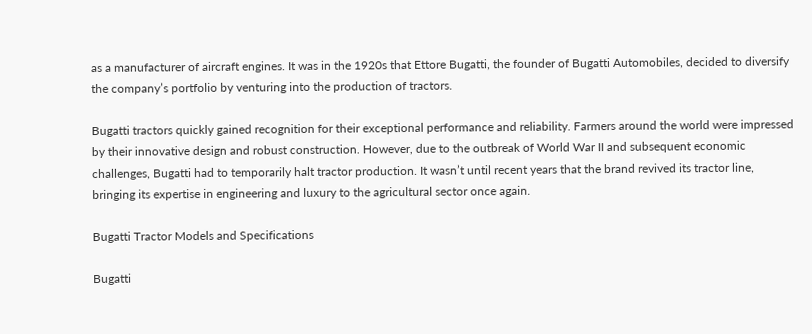as a manufacturer of aircraft engines. It was in the 1920s that Ettore Bugatti, the founder of Bugatti Automobiles, decided to diversify the company’s portfolio by venturing into the production of tractors.

Bugatti tractors quickly gained recognition for their exceptional performance and reliability. Farmers around the world were impressed by their innovative design and robust construction. However, due to the outbreak of World War II and subsequent economic challenges, Bugatti had to temporarily halt tractor production. It wasn’t until recent years that the brand revived its tractor line, bringing its expertise in engineering and luxury to the agricultural sector once again.

Bugatti Tractor Models and Specifications

Bugatti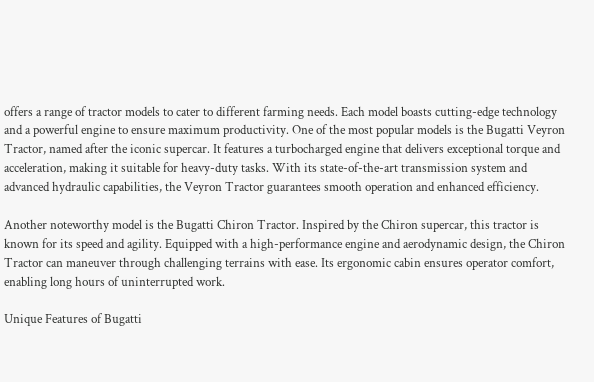offers a range of tractor models to cater to different farming needs. Each model boasts cutting-edge technology and a powerful engine to ensure maximum productivity. One of the most popular models is the Bugatti Veyron Tractor, named after the iconic supercar. It features a turbocharged engine that delivers exceptional torque and acceleration, making it suitable for heavy-duty tasks. With its state-of-the-art transmission system and advanced hydraulic capabilities, the Veyron Tractor guarantees smooth operation and enhanced efficiency.

Another noteworthy model is the Bugatti Chiron Tractor. Inspired by the Chiron supercar, this tractor is known for its speed and agility. Equipped with a high-performance engine and aerodynamic design, the Chiron Tractor can maneuver through challenging terrains with ease. Its ergonomic cabin ensures operator comfort, enabling long hours of uninterrupted work.

Unique Features of Bugatti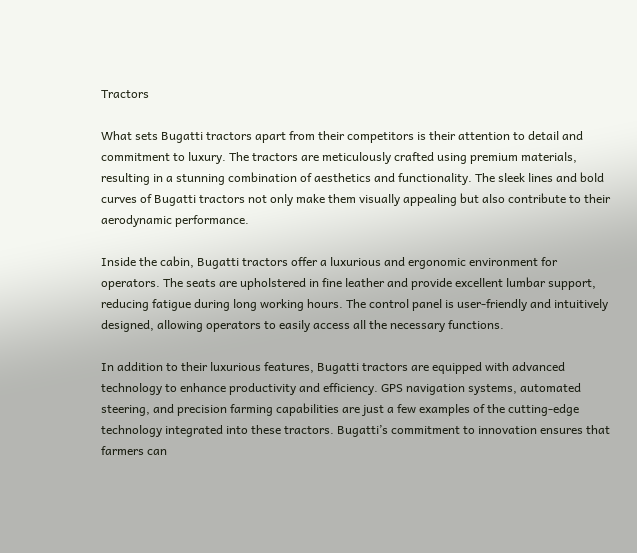Tractors

What sets Bugatti tractors apart from their competitors is their attention to detail and commitment to luxury. The tractors are meticulously crafted using premium materials, resulting in a stunning combination of aesthetics and functionality. The sleek lines and bold curves of Bugatti tractors not only make them visually appealing but also contribute to their aerodynamic performance.

Inside the cabin, Bugatti tractors offer a luxurious and ergonomic environment for operators. The seats are upholstered in fine leather and provide excellent lumbar support, reducing fatigue during long working hours. The control panel is user-friendly and intuitively designed, allowing operators to easily access all the necessary functions.

In addition to their luxurious features, Bugatti tractors are equipped with advanced technology to enhance productivity and efficiency. GPS navigation systems, automated steering, and precision farming capabilities are just a few examples of the cutting-edge technology integrated into these tractors. Bugatti’s commitment to innovation ensures that farmers can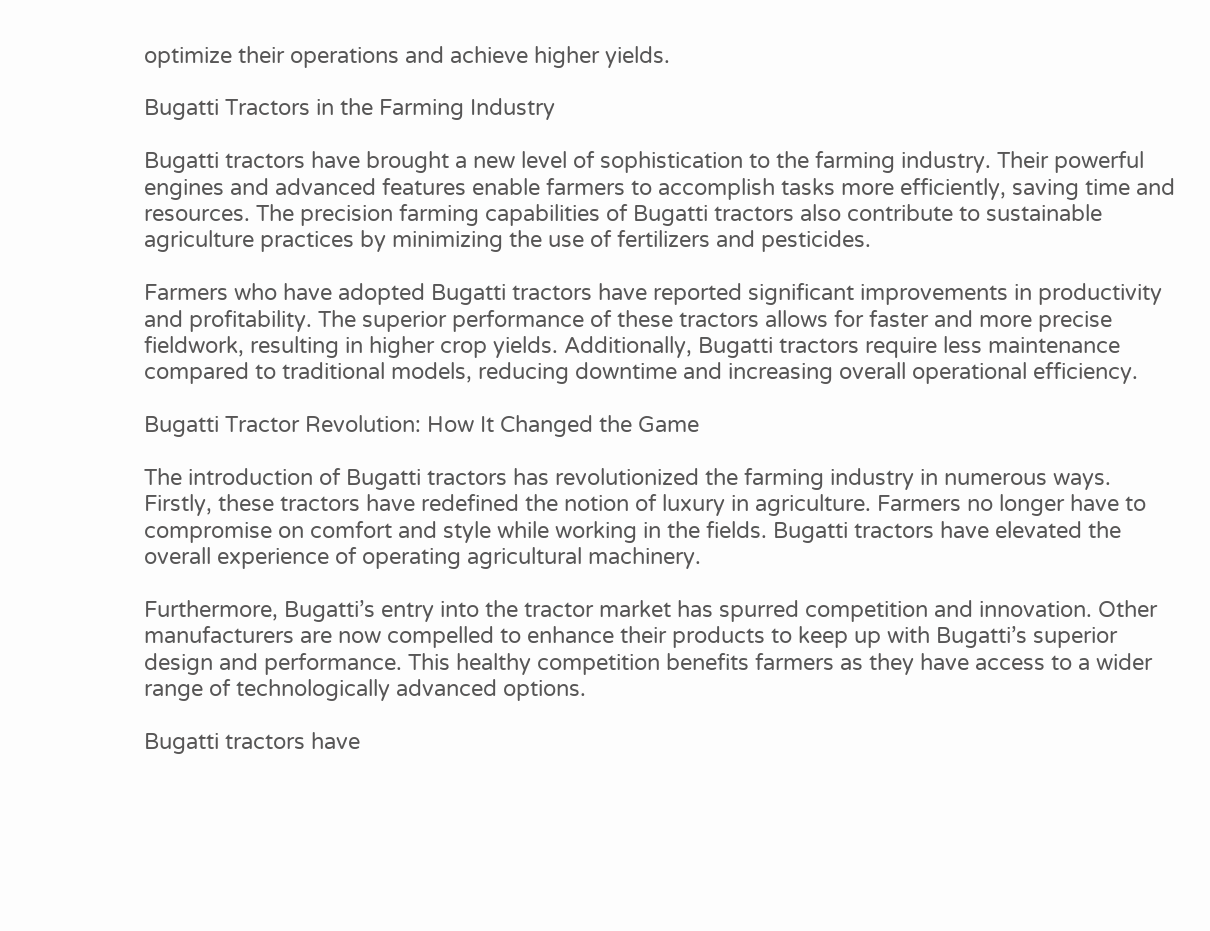optimize their operations and achieve higher yields.

Bugatti Tractors in the Farming Industry

Bugatti tractors have brought a new level of sophistication to the farming industry. Their powerful engines and advanced features enable farmers to accomplish tasks more efficiently, saving time and resources. The precision farming capabilities of Bugatti tractors also contribute to sustainable agriculture practices by minimizing the use of fertilizers and pesticides.

Farmers who have adopted Bugatti tractors have reported significant improvements in productivity and profitability. The superior performance of these tractors allows for faster and more precise fieldwork, resulting in higher crop yields. Additionally, Bugatti tractors require less maintenance compared to traditional models, reducing downtime and increasing overall operational efficiency.

Bugatti Tractor Revolution: How It Changed the Game

The introduction of Bugatti tractors has revolutionized the farming industry in numerous ways. Firstly, these tractors have redefined the notion of luxury in agriculture. Farmers no longer have to compromise on comfort and style while working in the fields. Bugatti tractors have elevated the overall experience of operating agricultural machinery.

Furthermore, Bugatti’s entry into the tractor market has spurred competition and innovation. Other manufacturers are now compelled to enhance their products to keep up with Bugatti’s superior design and performance. This healthy competition benefits farmers as they have access to a wider range of technologically advanced options.

Bugatti tractors have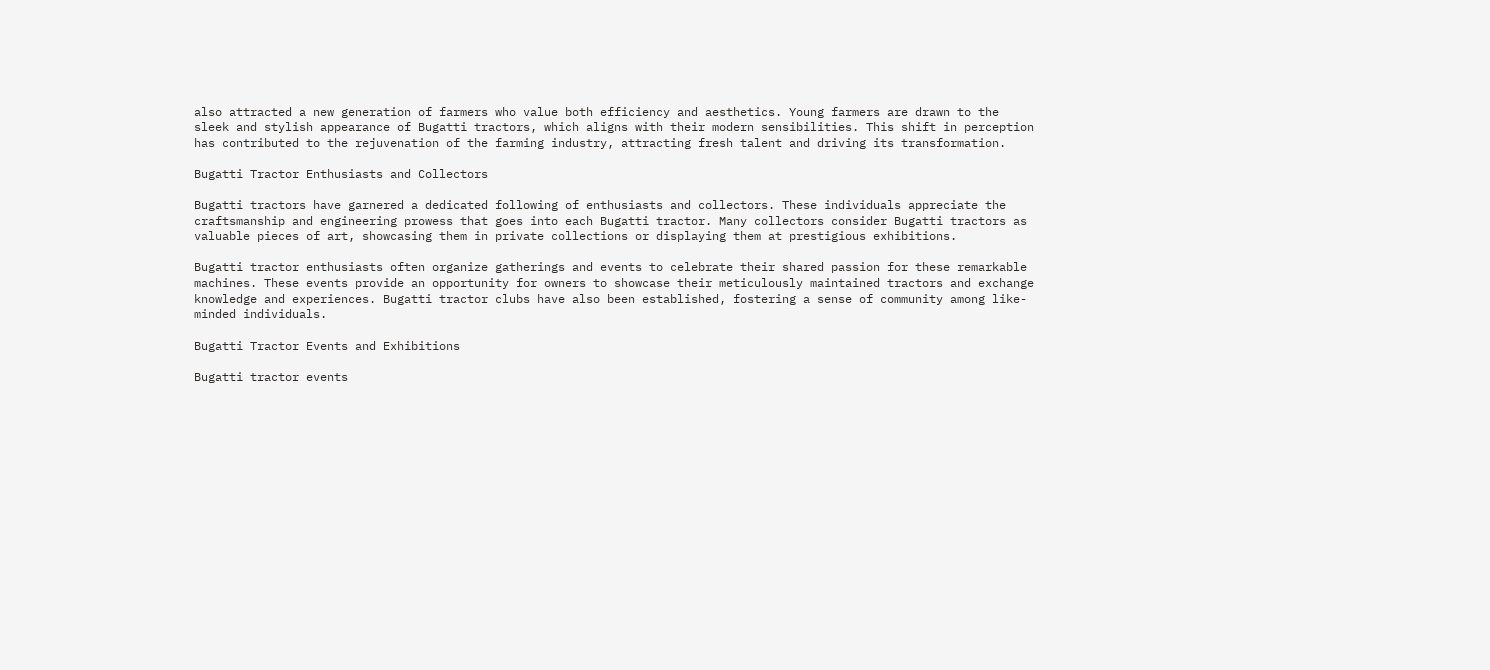also attracted a new generation of farmers who value both efficiency and aesthetics. Young farmers are drawn to the sleek and stylish appearance of Bugatti tractors, which aligns with their modern sensibilities. This shift in perception has contributed to the rejuvenation of the farming industry, attracting fresh talent and driving its transformation.

Bugatti Tractor Enthusiasts and Collectors

Bugatti tractors have garnered a dedicated following of enthusiasts and collectors. These individuals appreciate the craftsmanship and engineering prowess that goes into each Bugatti tractor. Many collectors consider Bugatti tractors as valuable pieces of art, showcasing them in private collections or displaying them at prestigious exhibitions.

Bugatti tractor enthusiasts often organize gatherings and events to celebrate their shared passion for these remarkable machines. These events provide an opportunity for owners to showcase their meticulously maintained tractors and exchange knowledge and experiences. Bugatti tractor clubs have also been established, fostering a sense of community among like-minded individuals.

Bugatti Tractor Events and Exhibitions

Bugatti tractor events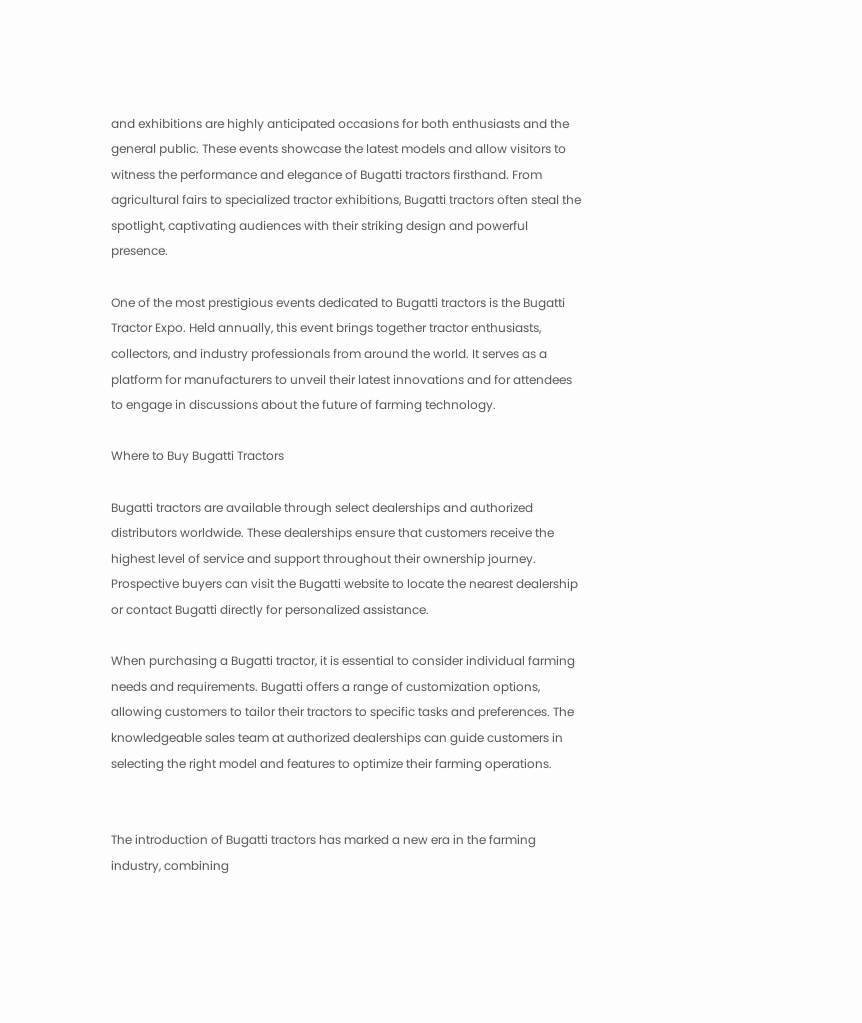and exhibitions are highly anticipated occasions for both enthusiasts and the general public. These events showcase the latest models and allow visitors to witness the performance and elegance of Bugatti tractors firsthand. From agricultural fairs to specialized tractor exhibitions, Bugatti tractors often steal the spotlight, captivating audiences with their striking design and powerful presence.

One of the most prestigious events dedicated to Bugatti tractors is the Bugatti Tractor Expo. Held annually, this event brings together tractor enthusiasts, collectors, and industry professionals from around the world. It serves as a platform for manufacturers to unveil their latest innovations and for attendees to engage in discussions about the future of farming technology.

Where to Buy Bugatti Tractors

Bugatti tractors are available through select dealerships and authorized distributors worldwide. These dealerships ensure that customers receive the highest level of service and support throughout their ownership journey. Prospective buyers can visit the Bugatti website to locate the nearest dealership or contact Bugatti directly for personalized assistance.

When purchasing a Bugatti tractor, it is essential to consider individual farming needs and requirements. Bugatti offers a range of customization options, allowing customers to tailor their tractors to specific tasks and preferences. The knowledgeable sales team at authorized dealerships can guide customers in selecting the right model and features to optimize their farming operations.


The introduction of Bugatti tractors has marked a new era in the farming industry, combining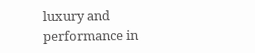luxury and performance in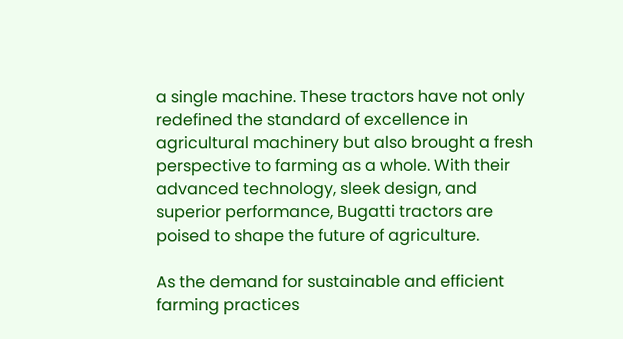a single machine. These tractors have not only redefined the standard of excellence in agricultural machinery but also brought a fresh perspective to farming as a whole. With their advanced technology, sleek design, and superior performance, Bugatti tractors are poised to shape the future of agriculture.

As the demand for sustainable and efficient farming practices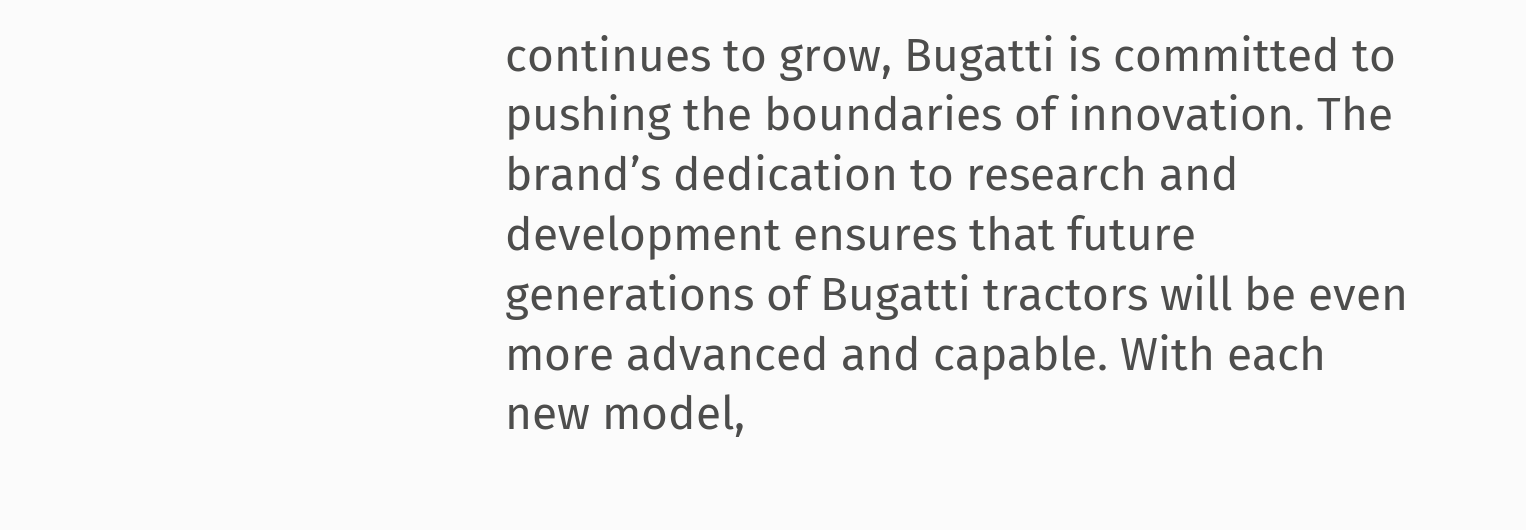continues to grow, Bugatti is committed to pushing the boundaries of innovation. The brand’s dedication to research and development ensures that future generations of Bugatti tractors will be even more advanced and capable. With each new model,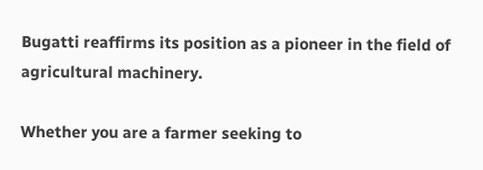Bugatti reaffirms its position as a pioneer in the field of agricultural machinery.

Whether you are a farmer seeking to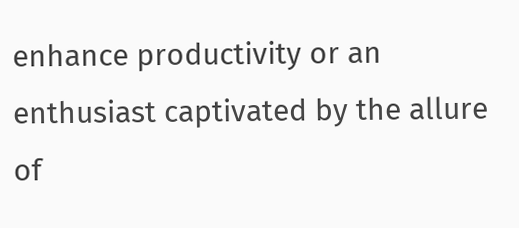enhance productivity or an enthusiast captivated by the allure of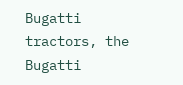Bugatti tractors, the Bugatti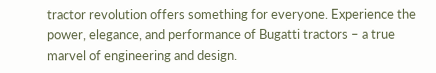tractor revolution offers something for everyone. Experience the power, elegance, and performance of Bugatti tractors – a true marvel of engineering and design.